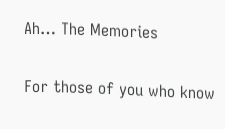Ah… The Memories

For those of you who know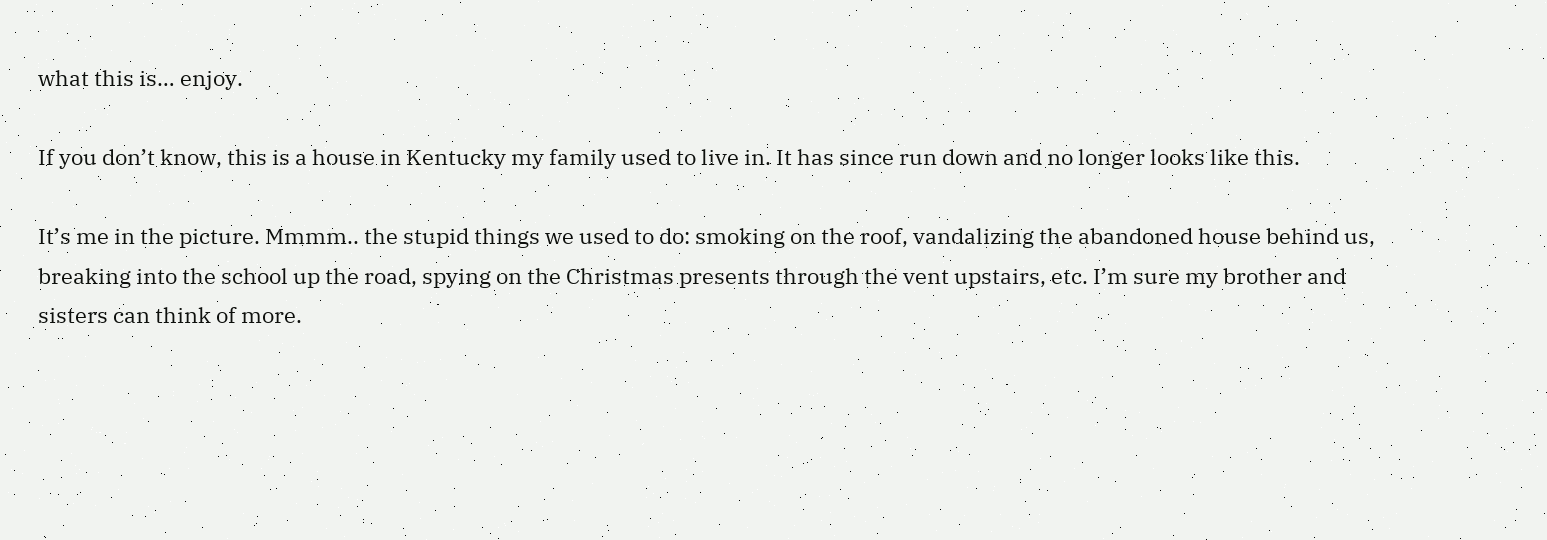what this is… enjoy.

If you don’t know, this is a house in Kentucky my family used to live in. It has since run down and no longer looks like this.

It’s me in the picture. Mmmm.. the stupid things we used to do: smoking on the roof, vandalizing the abandoned house behind us, breaking into the school up the road, spying on the Christmas presents through the vent upstairs, etc. I’m sure my brother and sisters can think of more.